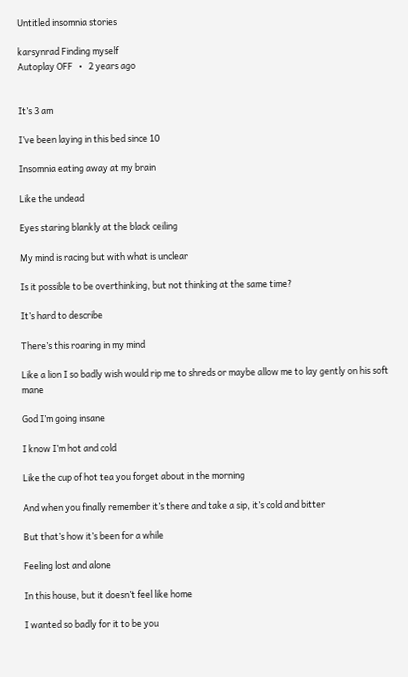Untitled insomnia stories

karsynrad Finding myself
Autoplay OFF   •   2 years ago


It’s 3 am

I’ve been laying in this bed since 10

Insomnia eating away at my brain

Like the undead

Eyes staring blankly at the black ceiling

My mind is racing but with what is unclear

Is it possible to be overthinking, but not thinking at the same time?

It’s hard to describe

There’s this roaring in my mind

Like a lion I so badly wish would rip me to shreds or maybe allow me to lay gently on his soft mane

God I’m going insane

I know I’m hot and cold

Like the cup of hot tea you forget about in the morning

And when you finally remember it’s there and take a sip, it’s cold and bitter

But that’s how it’s been for a while

Feeling lost and alone

In this house, but it doesn’t feel like home

I wanted so badly for it to be you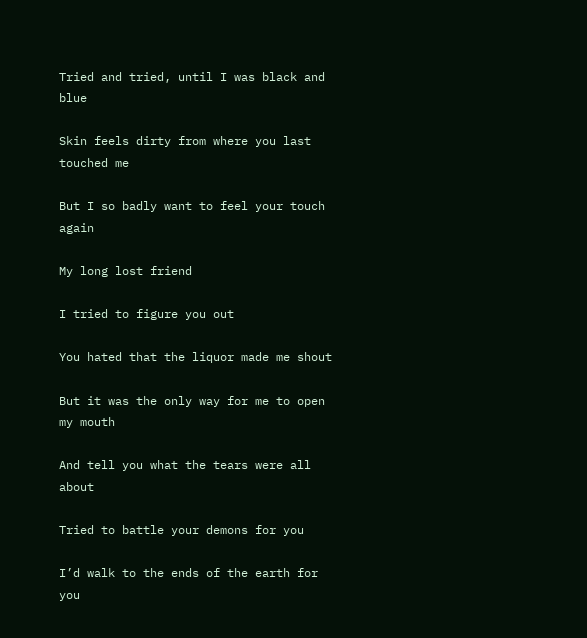Tried and tried, until I was black and blue

Skin feels dirty from where you last touched me

But I so badly want to feel your touch again

My long lost friend

I tried to figure you out

You hated that the liquor made me shout

But it was the only way for me to open my mouth

And tell you what the tears were all about

Tried to battle your demons for you

I’d walk to the ends of the earth for you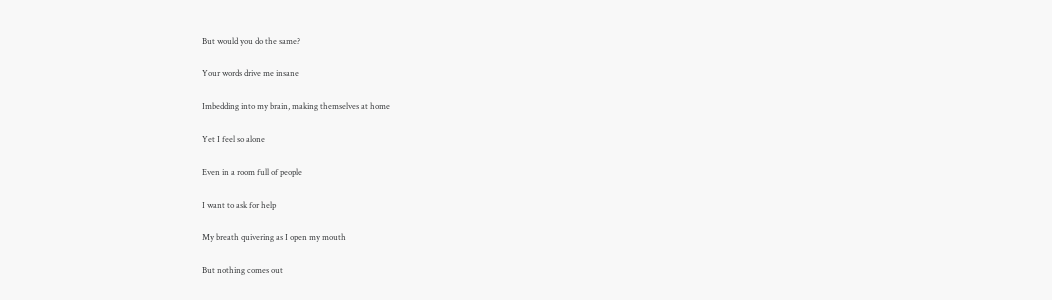But would you do the same?

Your words drive me insane

Imbedding into my brain, making themselves at home

Yet I feel so alone

Even in a room full of people

I want to ask for help

My breath quivering as I open my mouth

But nothing comes out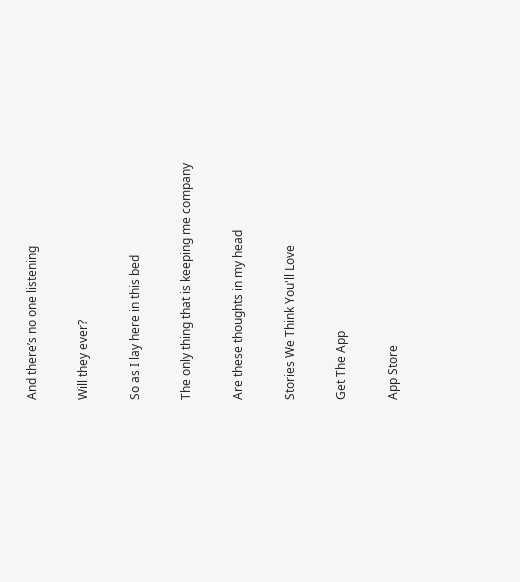And there’s no one listening

Will they ever?

So as I lay here in this bed

The only thing that is keeping me company

Are these thoughts in my head

Stories We Think You'll Love

Get The App

App Store